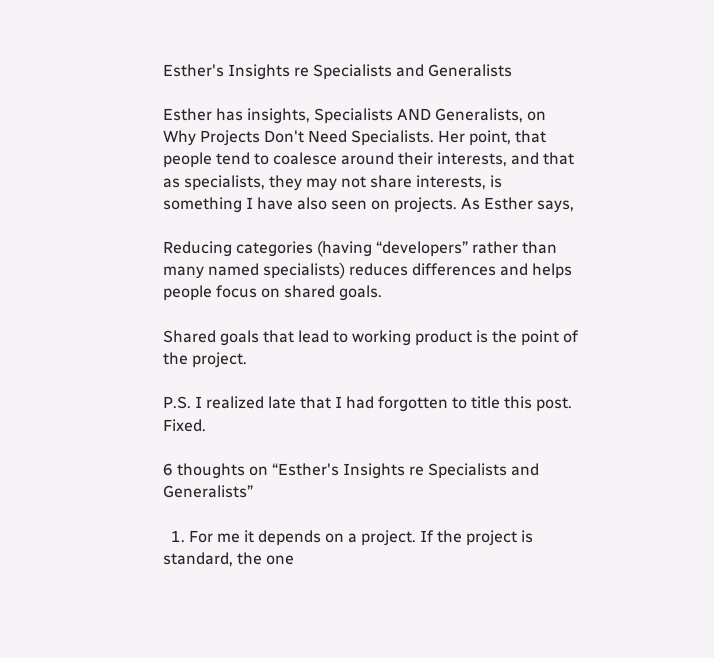Esther's Insights re Specialists and Generalists

Esther has insights, Specialists AND Generalists, on Why Projects Don't Need Specialists. Her point, that people tend to coalesce around their interests, and that as specialists, they may not share interests, is something I have also seen on projects. As Esther says,

Reducing categories (having “developers” rather than many named specialists) reduces differences and helps people focus on shared goals.

Shared goals that lead to working product is the point of the project.

P.S. I realized late that I had forgotten to title this post. Fixed.

6 thoughts on “Esther's Insights re Specialists and Generalists”

  1. For me it depends on a project. If the project is standard, the one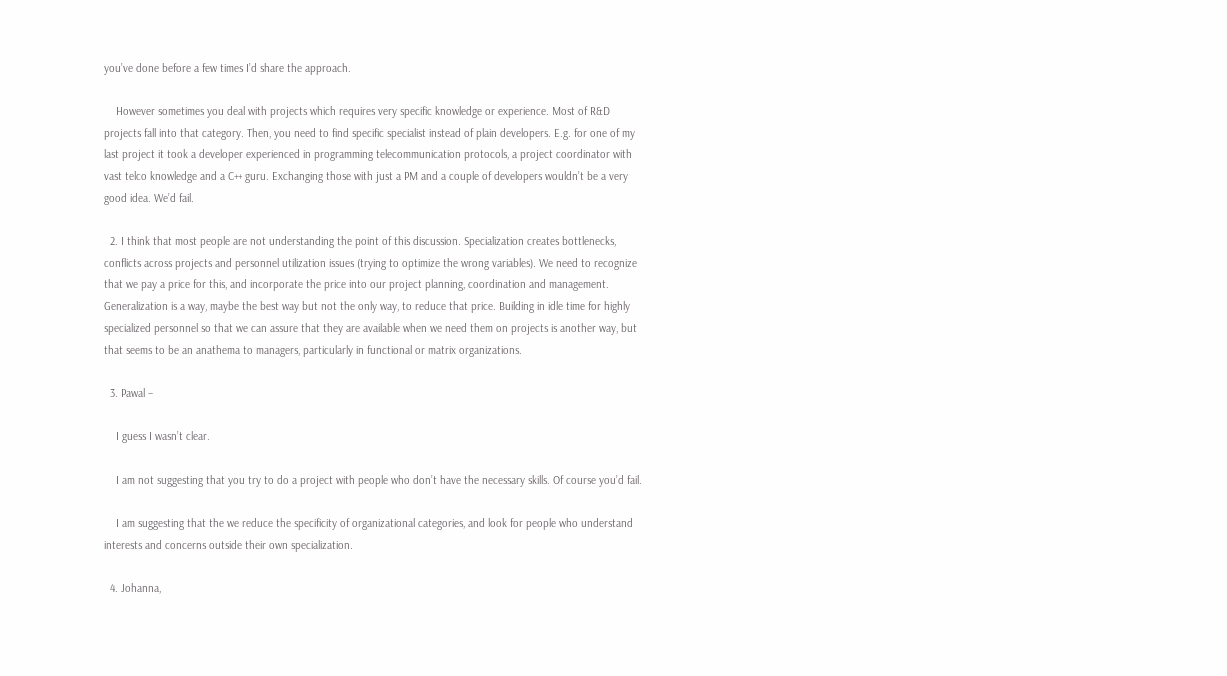you’ve done before a few times I’d share the approach.

    However sometimes you deal with projects which requires very specific knowledge or experience. Most of R&D projects fall into that category. Then, you need to find specific specialist instead of plain developers. E.g. for one of my last project it took a developer experienced in programming telecommunication protocols, a project coordinator with vast telco knowledge and a C++ guru. Exchanging those with just a PM and a couple of developers wouldn’t be a very good idea. We’d fail.

  2. I think that most people are not understanding the point of this discussion. Specialization creates bottlenecks, conflicts across projects and personnel utilization issues (trying to optimize the wrong variables). We need to recognize that we pay a price for this, and incorporate the price into our project planning, coordination and management. Generalization is a way, maybe the best way but not the only way, to reduce that price. Building in idle time for highly specialized personnel so that we can assure that they are available when we need them on projects is another way, but that seems to be an anathema to managers, particularly in functional or matrix organizations.

  3. Pawal –

    I guess I wasn’t clear.

    I am not suggesting that you try to do a project with people who don’t have the necessary skills. Of course you’d fail.

    I am suggesting that the we reduce the specificity of organizational categories, and look for people who understand interests and concerns outside their own specialization.

  4. Johanna,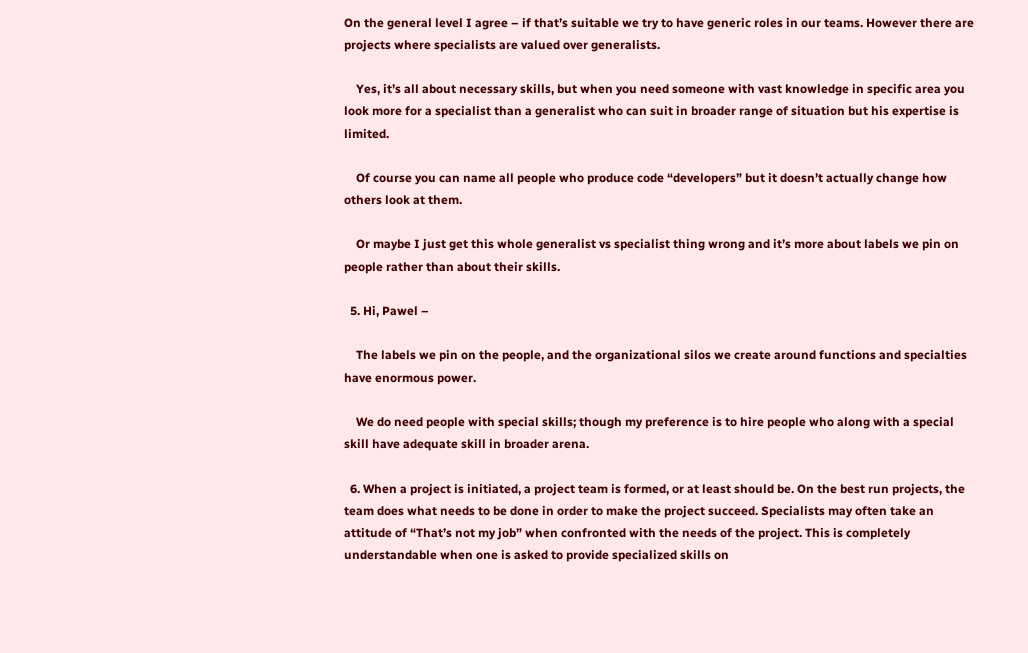On the general level I agree – if that’s suitable we try to have generic roles in our teams. However there are projects where specialists are valued over generalists.

    Yes, it’s all about necessary skills, but when you need someone with vast knowledge in specific area you look more for a specialist than a generalist who can suit in broader range of situation but his expertise is limited.

    Of course you can name all people who produce code “developers” but it doesn’t actually change how others look at them.

    Or maybe I just get this whole generalist vs specialist thing wrong and it’s more about labels we pin on people rather than about their skills.

  5. Hi, Pawel –

    The labels we pin on the people, and the organizational silos we create around functions and specialties have enormous power.

    We do need people with special skills; though my preference is to hire people who along with a special skill have adequate skill in broader arena.

  6. When a project is initiated, a project team is formed, or at least should be. On the best run projects, the team does what needs to be done in order to make the project succeed. Specialists may often take an attitude of “That’s not my job” when confronted with the needs of the project. This is completely understandable when one is asked to provide specialized skills on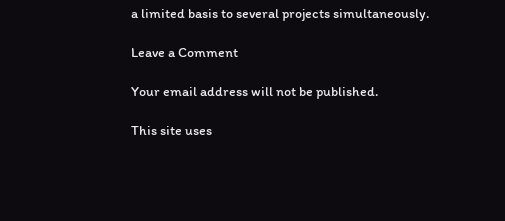a limited basis to several projects simultaneously.

Leave a Comment

Your email address will not be published.

This site uses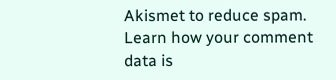Akismet to reduce spam. Learn how your comment data is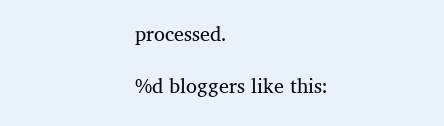processed.

%d bloggers like this: